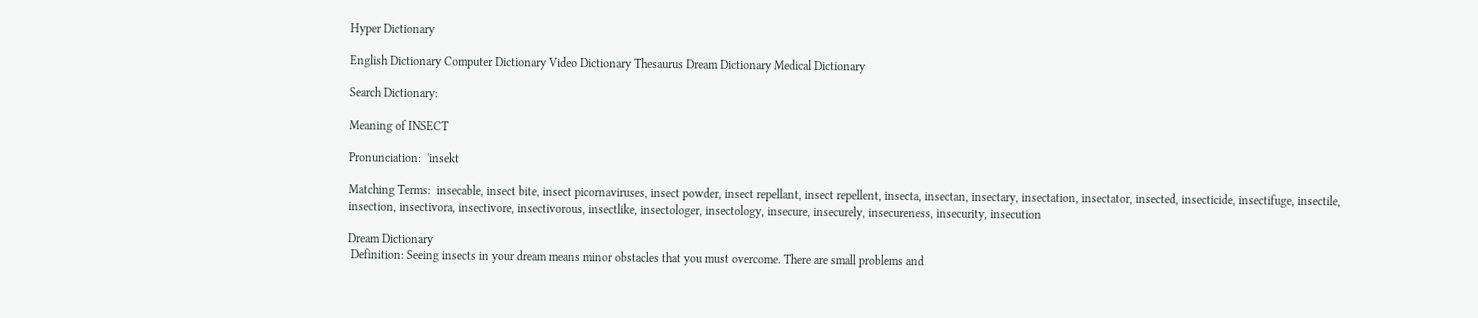Hyper Dictionary

English Dictionary Computer Dictionary Video Dictionary Thesaurus Dream Dictionary Medical Dictionary

Search Dictionary:

Meaning of INSECT

Pronunciation:  'insekt

Matching Terms:  insecable, insect bite, insect picornaviruses, insect powder, insect repellant, insect repellent, insecta, insectan, insectary, insectation, insectator, insected, insecticide, insectifuge, insectile, insection, insectivora, insectivore, insectivorous, insectlike, insectologer, insectology, insecure, insecurely, insecureness, insecurity, insecution

Dream Dictionary
 Definition: Seeing insects in your dream means minor obstacles that you must overcome. There are small problems and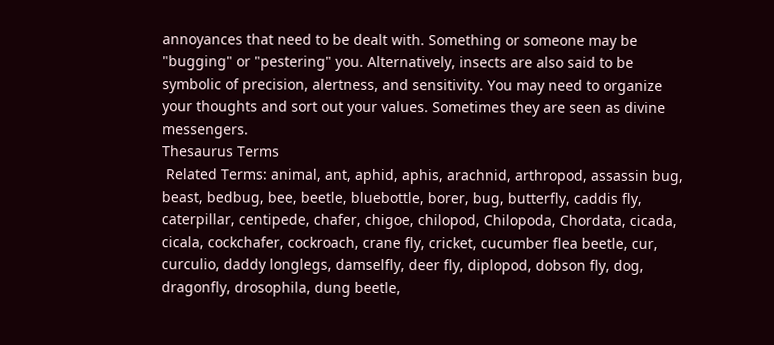annoyances that need to be dealt with. Something or someone may be "bugging" or "pestering" you. Alternatively, insects are also said to be symbolic of precision, alertness, and sensitivity. You may need to organize your thoughts and sort out your values. Sometimes they are seen as divine messengers.
Thesaurus Terms
 Related Terms: animal, ant, aphid, aphis, arachnid, arthropod, assassin bug, beast, bedbug, bee, beetle, bluebottle, borer, bug, butterfly, caddis fly, caterpillar, centipede, chafer, chigoe, chilopod, Chilopoda, Chordata, cicada, cicala, cockchafer, cockroach, crane fly, cricket, cucumber flea beetle, cur, curculio, daddy longlegs, damselfly, deer fly, diplopod, dobson fly, dog, dragonfly, drosophila, dung beetle,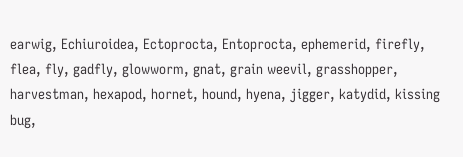earwig, Echiuroidea, Ectoprocta, Entoprocta, ephemerid, firefly, flea, fly, gadfly, glowworm, gnat, grain weevil, grasshopper, harvestman, hexapod, hornet, hound, hyena, jigger, katydid, kissing bug,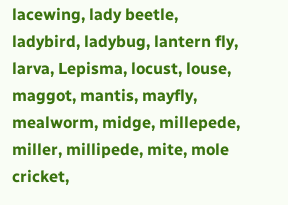lacewing, lady beetle, ladybird, ladybug, lantern fly, larva, Lepisma, locust, louse, maggot, mantis, mayfly, mealworm, midge, millepede, miller, millipede, mite, mole cricket,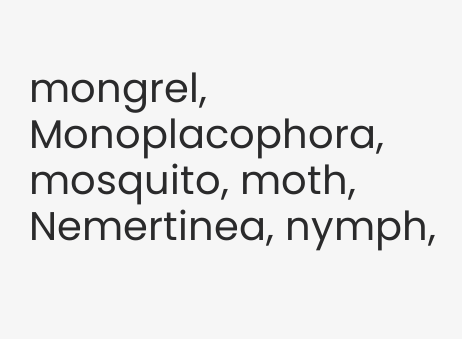mongrel, Monoplacophora, mosquito, moth, Nemertinea, nymph,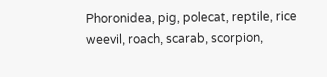Phoronidea, pig, polecat, reptile, rice weevil, roach, scarab, scorpion,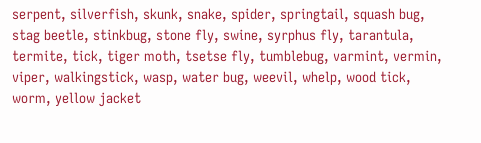serpent, silverfish, skunk, snake, spider, springtail, squash bug, stag beetle, stinkbug, stone fly, swine, syrphus fly, tarantula, termite, tick, tiger moth, tsetse fly, tumblebug, varmint, vermin, viper, walkingstick, wasp, water bug, weevil, whelp, wood tick, worm, yellow jacket